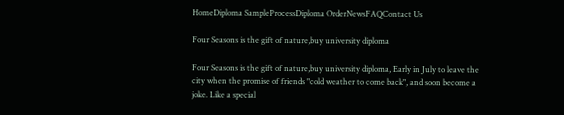HomeDiploma SampleProcessDiploma OrderNewsFAQContact Us

Four Seasons is the gift of nature,buy university diploma

Four Seasons is the gift of nature,buy university diploma, Early in July to leave the city when the promise of friends "cold weather to come back", and soon become a joke. Like a special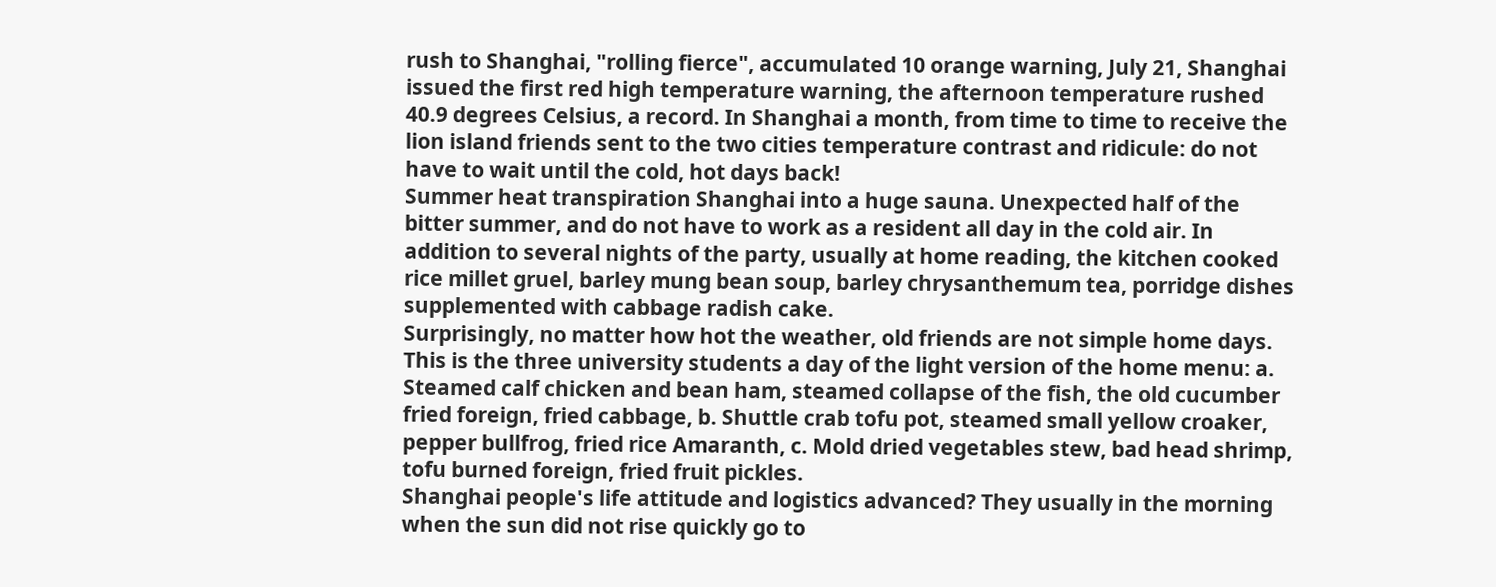rush to Shanghai, "rolling fierce", accumulated 10 orange warning, July 21, Shanghai issued the first red high temperature warning, the afternoon temperature rushed 40.9 degrees Celsius, a record. In Shanghai a month, from time to time to receive the lion island friends sent to the two cities temperature contrast and ridicule: do not have to wait until the cold, hot days back!
Summer heat transpiration Shanghai into a huge sauna. Unexpected half of the bitter summer, and do not have to work as a resident all day in the cold air. In addition to several nights of the party, usually at home reading, the kitchen cooked rice millet gruel, barley mung bean soup, barley chrysanthemum tea, porridge dishes supplemented with cabbage radish cake.
Surprisingly, no matter how hot the weather, old friends are not simple home days. This is the three university students a day of the light version of the home menu: a. Steamed calf chicken and bean ham, steamed collapse of the fish, the old cucumber fried foreign, fried cabbage, b. Shuttle crab tofu pot, steamed small yellow croaker, pepper bullfrog, fried rice Amaranth, c. Mold dried vegetables stew, bad head shrimp, tofu burned foreign, fried fruit pickles.
Shanghai people's life attitude and logistics advanced? They usually in the morning when the sun did not rise quickly go to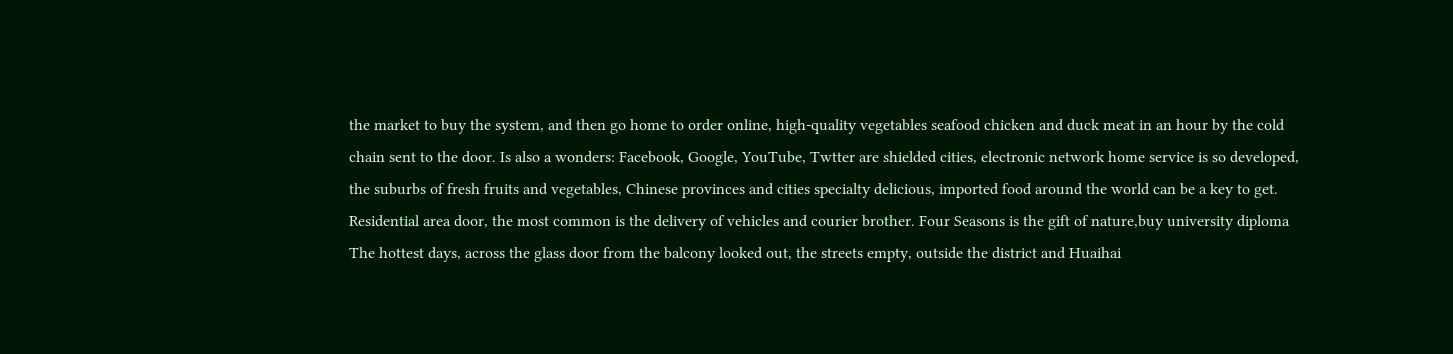the market to buy the system, and then go home to order online, high-quality vegetables seafood chicken and duck meat in an hour by the cold chain sent to the door. Is also a wonders: Facebook, Google, YouTube, Twtter are shielded cities, electronic network home service is so developed, the suburbs of fresh fruits and vegetables, Chinese provinces and cities specialty delicious, imported food around the world can be a key to get. Residential area door, the most common is the delivery of vehicles and courier brother. Four Seasons is the gift of nature,buy university diploma
The hottest days, across the glass door from the balcony looked out, the streets empty, outside the district and Huaihai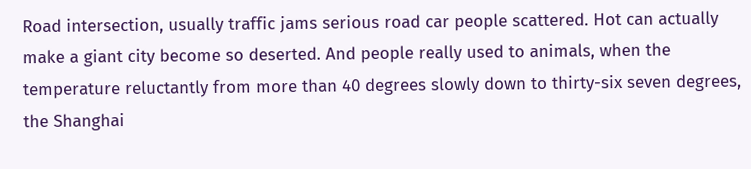Road intersection, usually traffic jams serious road car people scattered. Hot can actually make a giant city become so deserted. And people really used to animals, when the temperature reluctantly from more than 40 degrees slowly down to thirty-six seven degrees, the Shanghai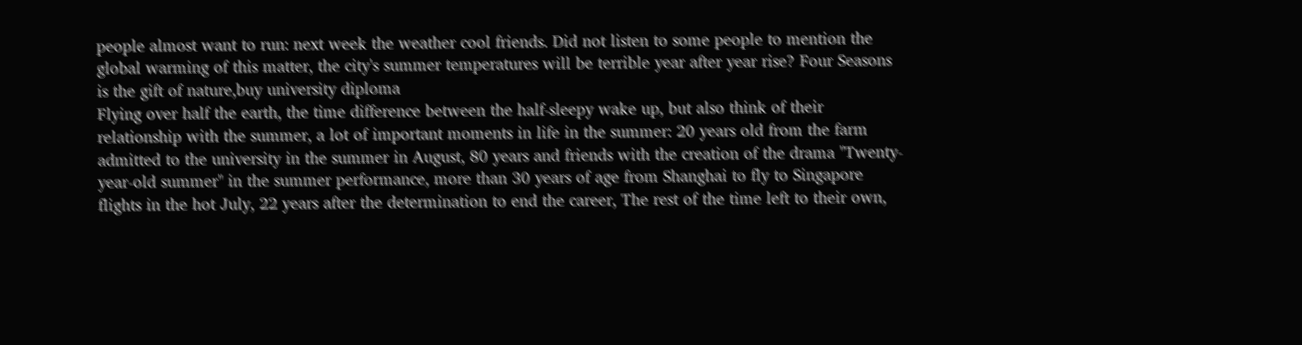people almost want to run: next week the weather cool friends. Did not listen to some people to mention the global warming of this matter, the city's summer temperatures will be terrible year after year rise? Four Seasons is the gift of nature,buy university diploma
Flying over half the earth, the time difference between the half-sleepy wake up, but also think of their relationship with the summer, a lot of important moments in life in the summer: 20 years old from the farm admitted to the university in the summer in August, 80 years and friends with the creation of the drama "Twenty-year-old summer" in the summer performance, more than 30 years of age from Shanghai to fly to Singapore flights in the hot July, 22 years after the determination to end the career, The rest of the time left to their own,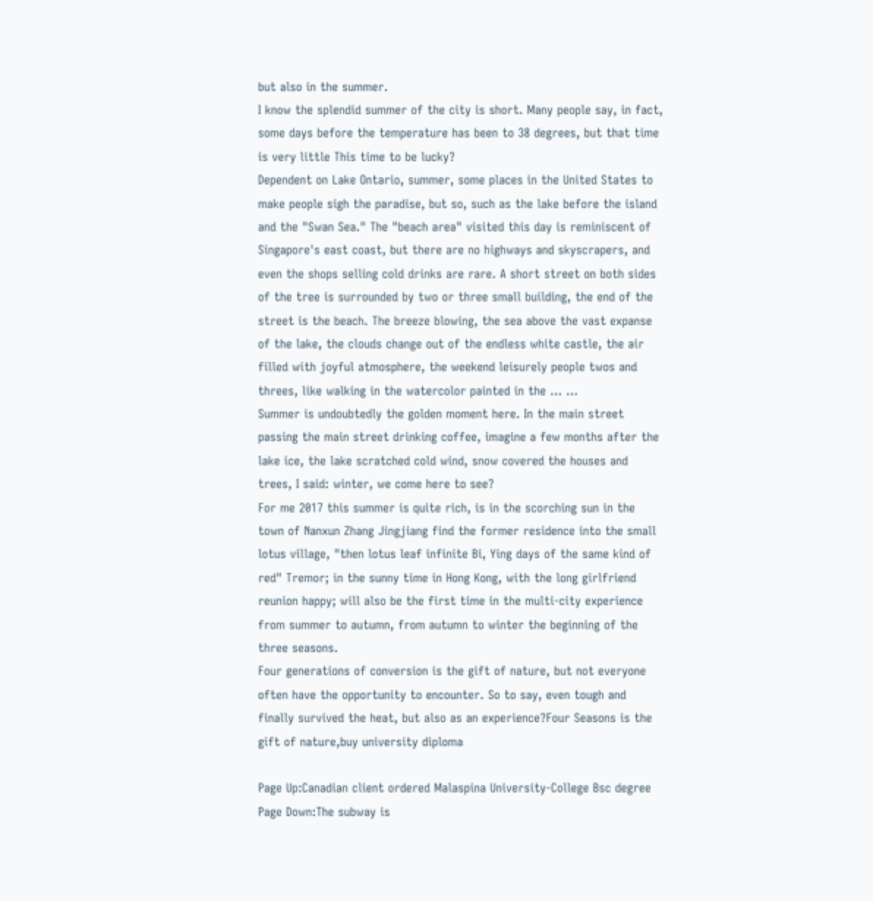but also in the summer.
I know the splendid summer of the city is short. Many people say, in fact, some days before the temperature has been to 38 degrees, but that time is very little This time to be lucky?
Dependent on Lake Ontario, summer, some places in the United States to make people sigh the paradise, but so, such as the lake before the island and the "Swan Sea." The "beach area" visited this day is reminiscent of Singapore's east coast, but there are no highways and skyscrapers, and even the shops selling cold drinks are rare. A short street on both sides of the tree is surrounded by two or three small building, the end of the street is the beach. The breeze blowing, the sea above the vast expanse of the lake, the clouds change out of the endless white castle, the air filled with joyful atmosphere, the weekend leisurely people twos and threes, like walking in the watercolor painted in the ... ...
Summer is undoubtedly the golden moment here. In the main street passing the main street drinking coffee, imagine a few months after the lake ice, the lake scratched cold wind, snow covered the houses and trees, I said: winter, we come here to see?
For me 2017 this summer is quite rich, is in the scorching sun in the town of Nanxun Zhang Jingjiang find the former residence into the small lotus village, "then lotus leaf infinite Bi, Ying days of the same kind of red" Tremor; in the sunny time in Hong Kong, with the long girlfriend reunion happy; will also be the first time in the multi-city experience from summer to autumn, from autumn to winter the beginning of the three seasons.
Four generations of conversion is the gift of nature, but not everyone often have the opportunity to encounter. So to say, even tough and finally survived the heat, but also as an experience?Four Seasons is the gift of nature,buy university diploma

Page Up:Canadian client ordered Malaspina University-College Bsc degree
Page Down:The subway is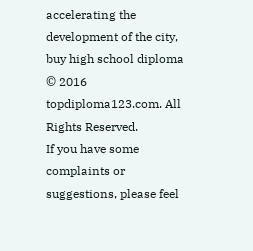accelerating the development of the city, buy high school diploma
© 2016 topdiploma123.com. All Rights Reserved.
If you have some complaints or suggestions, please feel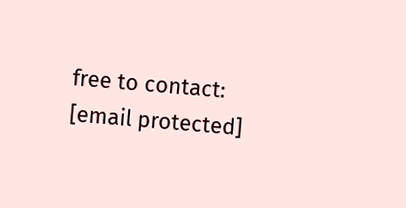free to contact: [email protected]